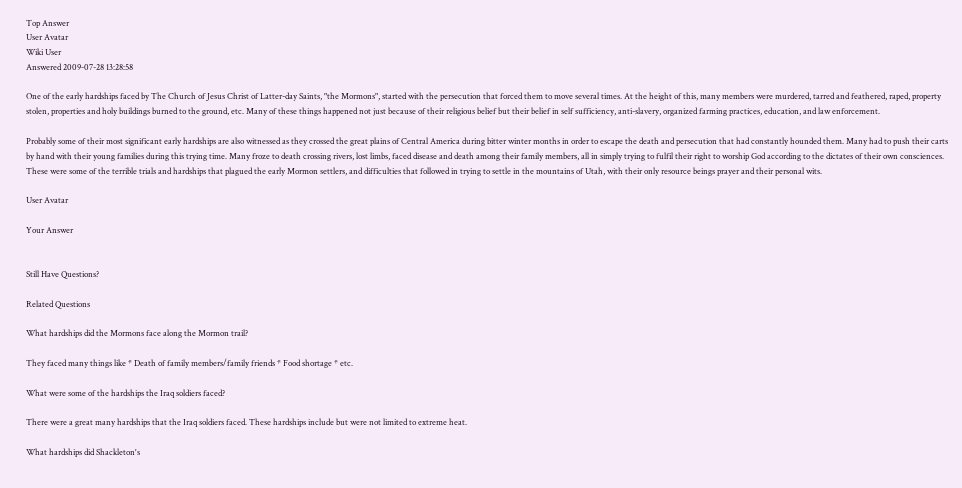Top Answer
User Avatar
Wiki User
Answered 2009-07-28 13:28:58

One of the early hardships faced by The Church of Jesus Christ of Latter-day Saints, "the Mormons", started with the persecution that forced them to move several times. At the height of this, many members were murdered, tarred and feathered, raped, property stolen, properties and holy buildings burned to the ground, etc. Many of these things happened not just because of their religious belief but their belief in self sufficiency, anti-slavery, organized farming practices, education, and law enforcement.

Probably some of their most significant early hardships are also witnessed as they crossed the great plains of Central America during bitter winter months in order to escape the death and persecution that had constantly hounded them. Many had to push their carts by hand with their young families during this trying time. Many froze to death crossing rivers, lost limbs, faced disease and death among their family members, all in simply trying to fulfil their right to worship God according to the dictates of their own consciences. These were some of the terrible trials and hardships that plagued the early Mormon settlers, and difficulties that followed in trying to settle in the mountains of Utah, with their only resource beings prayer and their personal wits.

User Avatar

Your Answer


Still Have Questions?

Related Questions

What hardships did the Mormons face along the Mormon trail?

They faced many things like * Death of family members/family friends * Food shortage * etc.

What were some of the hardships the Iraq soldiers faced?

There were a great many hardships that the Iraq soldiers faced. These hardships include but were not limited to extreme heat.

What hardships did Shackleton's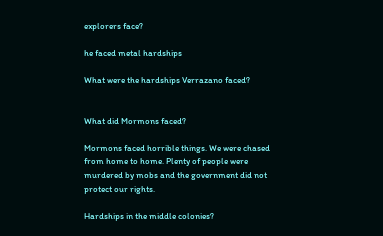explorers face?

he faced metal hardships

What were the hardships Verrazano faced?


What did Mormons faced?

Mormons faced horrible things. We were chased from home to home. Plenty of people were murdered by mobs and the government did not protect our rights.

Hardships in the middle colonies?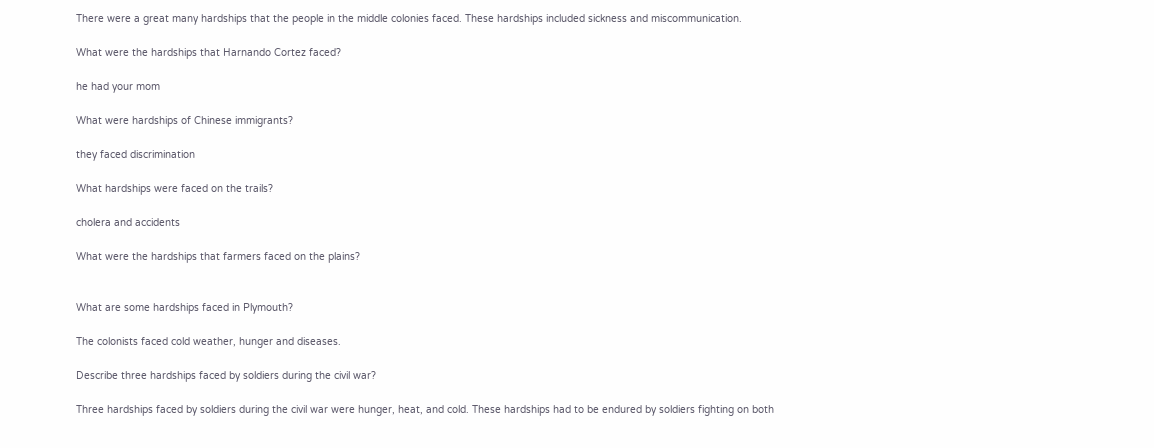There were a great many hardships that the people in the middle colonies faced. These hardships included sickness and miscommunication.

What were the hardships that Harnando Cortez faced?

he had your mom

What were hardships of Chinese immigrants?

they faced discrimination

What hardships were faced on the trails?

cholera and accidents

What were the hardships that farmers faced on the plains?


What are some hardships faced in Plymouth?

The colonists faced cold weather, hunger and diseases.

Describe three hardships faced by soldiers during the civil war?

Three hardships faced by soldiers during the civil war were hunger, heat, and cold. These hardships had to be endured by soldiers fighting on both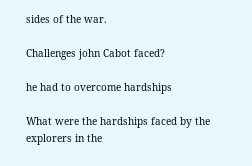sides of the war.

Challenges john Cabot faced?

he had to overcome hardships

What were the hardships faced by the explorers in the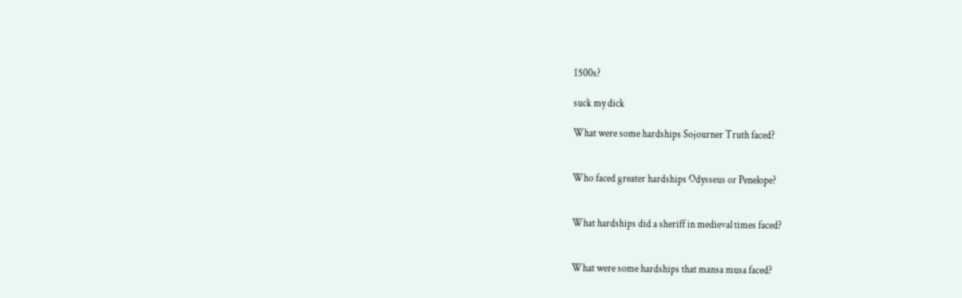1500s?

suck my dick

What were some hardships Sojourner Truth faced?


Who faced greater hardships Odysseus or Penelope?


What hardships did a sheriff in medieval times faced?


What were some hardships that mansa musa faced?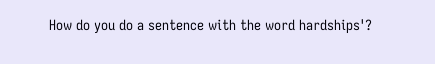How do you do a sentence with the word hardships'?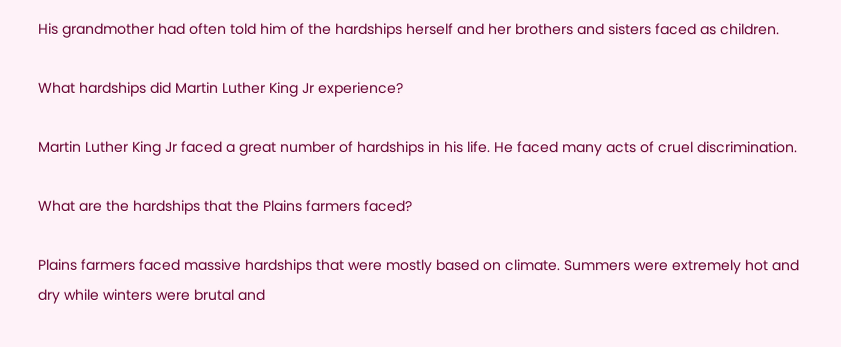His grandmother had often told him of the hardships herself and her brothers and sisters faced as children.

What hardships did Martin Luther King Jr experience?

Martin Luther King Jr faced a great number of hardships in his life. He faced many acts of cruel discrimination.

What are the hardships that the Plains farmers faced?

Plains farmers faced massive hardships that were mostly based on climate. Summers were extremely hot and dry while winters were brutal and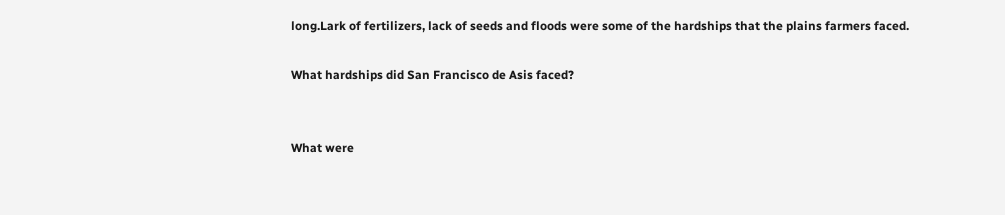long.Lark of fertilizers, lack of seeds and floods were some of the hardships that the plains farmers faced.

What hardships did San Francisco de Asis faced?


What were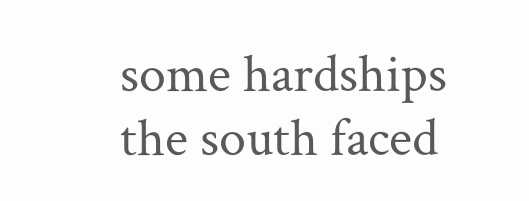some hardships the south faced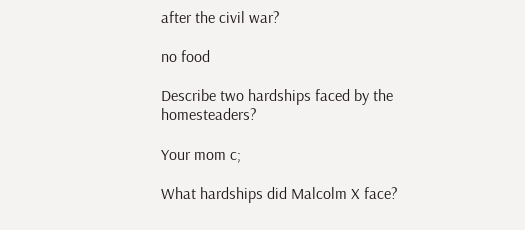after the civil war?

no food

Describe two hardships faced by the homesteaders?

Your mom c;

What hardships did Malcolm X face?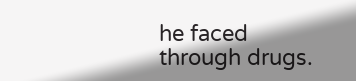he faced through drugs.